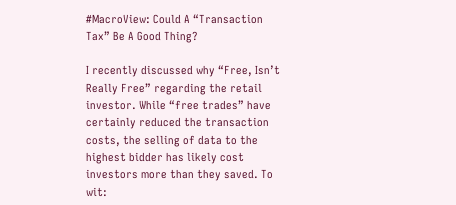#MacroView: Could A “Transaction Tax” Be A Good Thing?

I recently discussed why “Free, Isn’t Really Free” regarding the retail investor. While “free trades” have certainly reduced the transaction costs, the selling of data to the highest bidder has likely cost investors more than they saved. To wit: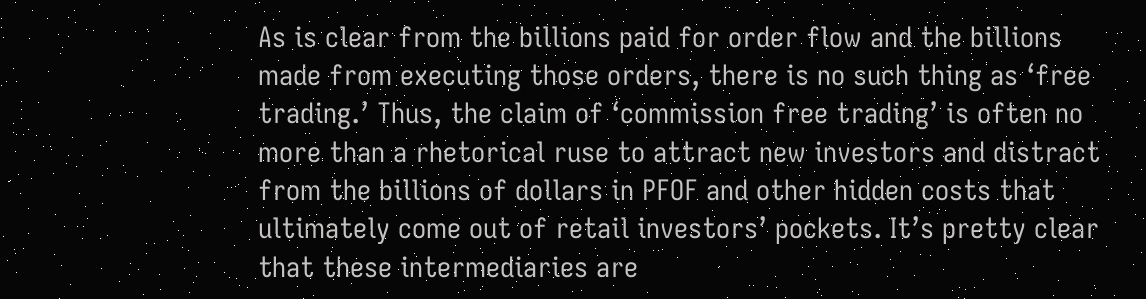As is clear from the billions paid for order flow and the billions made from executing those orders, there is no such thing as ‘free trading.’ Thus, the claim of ‘commission free trading’ is often no more than a rhetorical ruse to attract new investors and distract from the billions of dollars in PFOF and other hidden costs that ultimately come out of retail investors’ pockets. It’s pretty clear that these intermediaries are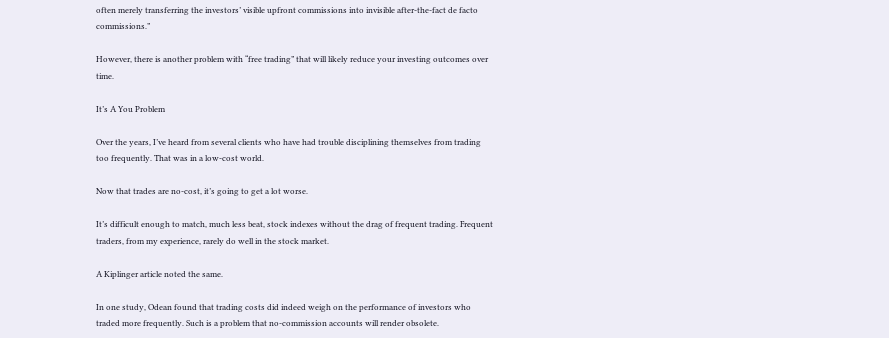often merely transferring the investors’ visible upfront commissions into invisible after-the-fact de facto commissions.”

However, there is another problem with “free trading” that will likely reduce your investing outcomes over time.

It’s A You Problem

Over the years, I’ve heard from several clients who have had trouble disciplining themselves from trading too frequently. That was in a low-cost world.

Now that trades are no-cost, it’s going to get a lot worse.

It’s difficult enough to match, much less beat, stock indexes without the drag of frequent trading. Frequent traders, from my experience, rarely do well in the stock market.

A Kiplinger article noted the same.

In one study, Odean found that trading costs did indeed weigh on the performance of investors who traded more frequently. Such is a problem that no-commission accounts will render obsolete.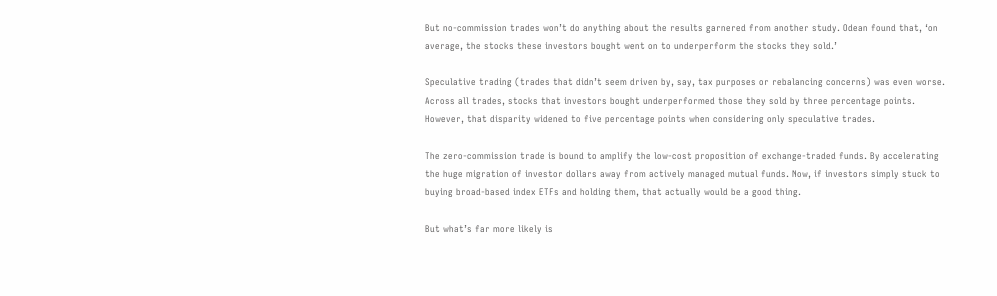But no-commission trades won’t do anything about the results garnered from another study. Odean found that, ‘on average, the stocks these investors bought went on to underperform the stocks they sold.’

Speculative trading (trades that didn’t seem driven by, say, tax purposes or rebalancing concerns) was even worse. Across all trades, stocks that investors bought underperformed those they sold by three percentage points. However, that disparity widened to five percentage points when considering only speculative trades.

The zero-commission trade is bound to amplify the low-cost proposition of exchange-traded funds. By accelerating the huge migration of investor dollars away from actively managed mutual funds. Now, if investors simply stuck to buying broad-based index ETFs and holding them, that actually would be a good thing.

But what’s far more likely is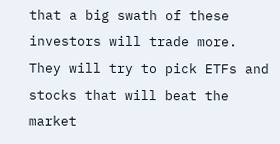that a big swath of these investors will trade more. They will try to pick ETFs and stocks that will beat the market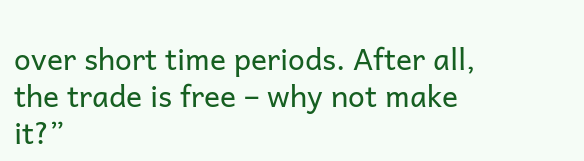over short time periods. After all, the trade is free – why not make it?”